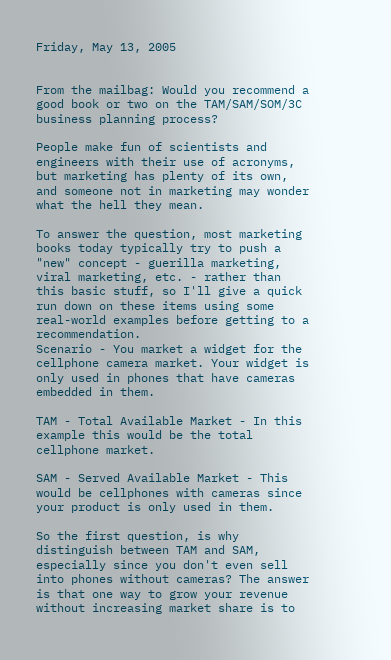Friday, May 13, 2005


From the mailbag: Would you recommend a good book or two on the TAM/SAM/SOM/3C business planning process?

People make fun of scientists and engineers with their use of acronyms, but marketing has plenty of its own, and someone not in marketing may wonder what the hell they mean.

To answer the question, most marketing books today typically try to push a "new" concept - guerilla marketing, viral marketing, etc. - rather than this basic stuff, so I'll give a quick run down on these items using some real-world examples before getting to a recommendation.
Scenario - You market a widget for the cellphone camera market. Your widget is only used in phones that have cameras embedded in them.

TAM - Total Available Market - In this example this would be the total cellphone market.

SAM - Served Available Market - This would be cellphones with cameras since your product is only used in them.

So the first question, is why distinguish between TAM and SAM, especially since you don't even sell into phones without cameras? The answer is that one way to grow your revenue without increasing market share is to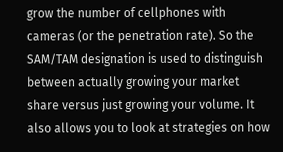grow the number of cellphones with cameras (or the penetration rate). So the SAM/TAM designation is used to distinguish between actually growing your market share versus just growing your volume. It also allows you to look at strategies on how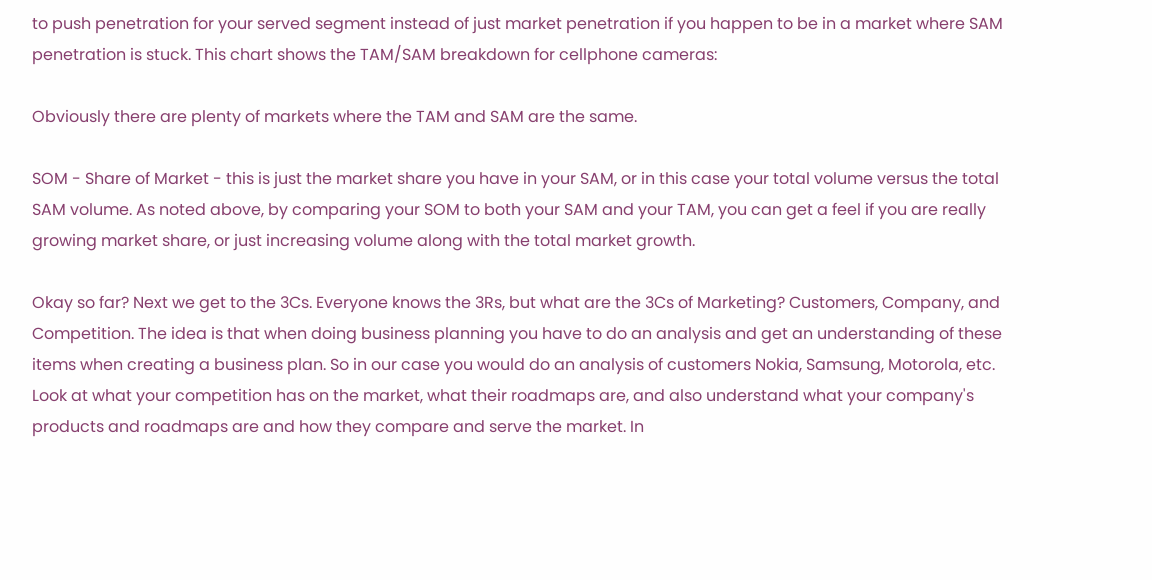to push penetration for your served segment instead of just market penetration if you happen to be in a market where SAM penetration is stuck. This chart shows the TAM/SAM breakdown for cellphone cameras:

Obviously there are plenty of markets where the TAM and SAM are the same.

SOM - Share of Market - this is just the market share you have in your SAM, or in this case your total volume versus the total SAM volume. As noted above, by comparing your SOM to both your SAM and your TAM, you can get a feel if you are really growing market share, or just increasing volume along with the total market growth.

Okay so far? Next we get to the 3Cs. Everyone knows the 3Rs, but what are the 3Cs of Marketing? Customers, Company, and Competition. The idea is that when doing business planning you have to do an analysis and get an understanding of these items when creating a business plan. So in our case you would do an analysis of customers Nokia, Samsung, Motorola, etc. Look at what your competition has on the market, what their roadmaps are, and also understand what your company's products and roadmaps are and how they compare and serve the market. In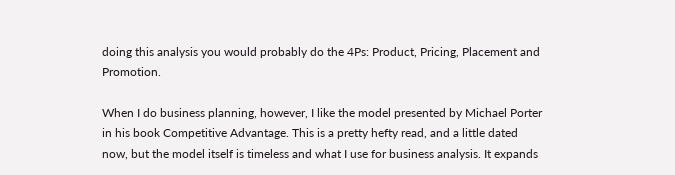doing this analysis you would probably do the 4Ps: Product, Pricing, Placement and Promotion.

When I do business planning, however, I like the model presented by Michael Porter in his book Competitive Advantage. This is a pretty hefty read, and a little dated now, but the model itself is timeless and what I use for business analysis. It expands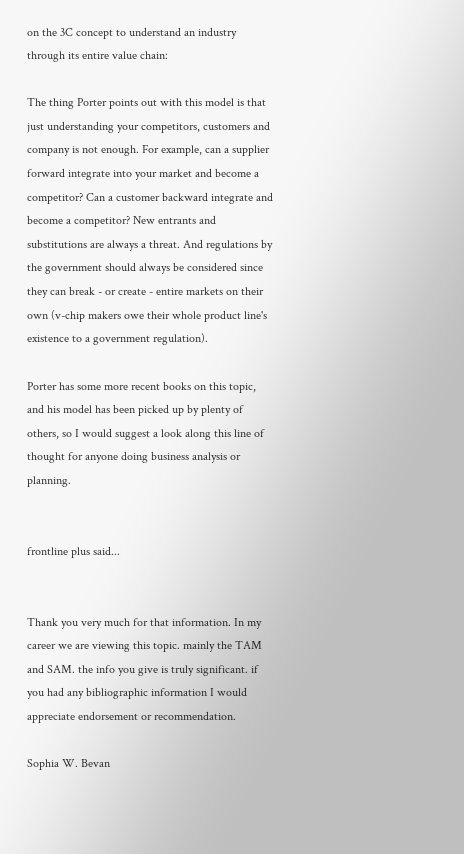on the 3C concept to understand an industry through its entire value chain:

The thing Porter points out with this model is that just understanding your competitors, customers and company is not enough. For example, can a supplier forward integrate into your market and become a competitor? Can a customer backward integrate and become a competitor? New entrants and substitutions are always a threat. And regulations by the government should always be considered since they can break - or create - entire markets on their own (v-chip makers owe their whole product line's existence to a government regulation).

Porter has some more recent books on this topic, and his model has been picked up by plenty of others, so I would suggest a look along this line of thought for anyone doing business analysis or planning.


frontline plus said...


Thank you very much for that information. In my career we are viewing this topic. mainly the TAM and SAM. the info you give is truly significant. if you had any bibliographic information I would appreciate endorsement or recommendation.

Sophia W. Bevan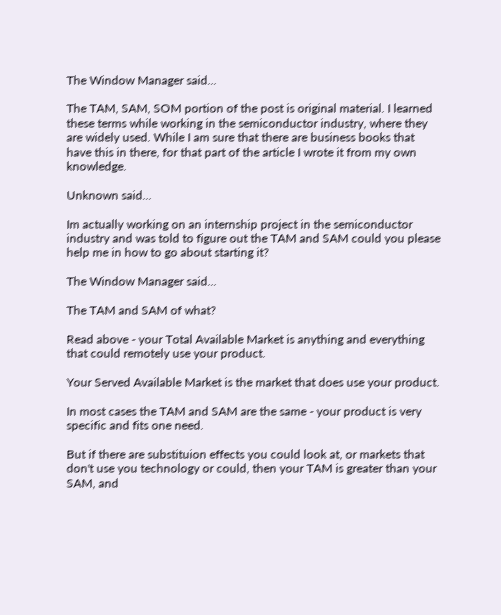The Window Manager said...

The TAM, SAM, SOM portion of the post is original material. I learned these terms while working in the semiconductor industry, where they are widely used. While I am sure that there are business books that have this in there, for that part of the article I wrote it from my own knowledge.

Unknown said...

Im actually working on an internship project in the semiconductor industry and was told to figure out the TAM and SAM could you please help me in how to go about starting it?

The Window Manager said...

The TAM and SAM of what?

Read above - your Total Available Market is anything and everything that could remotely use your product.

Your Served Available Market is the market that does use your product.

In most cases the TAM and SAM are the same - your product is very specific and fits one need.

But if there are substituion effects you could look at, or markets that don't use you technology or could, then your TAM is greater than your SAM, and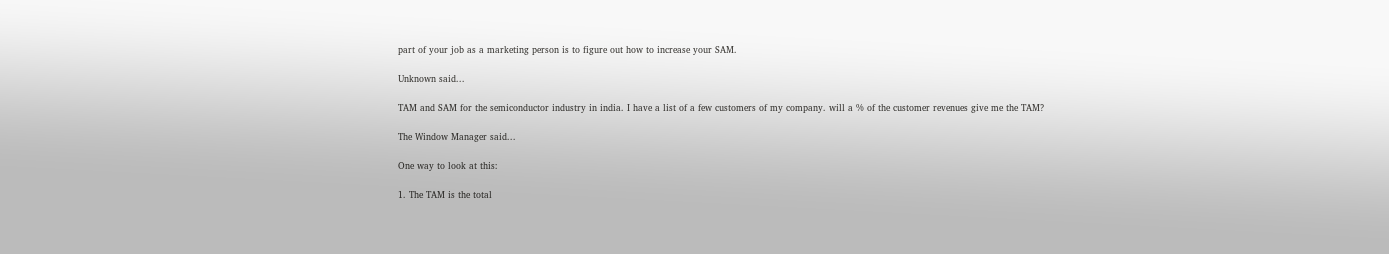part of your job as a marketing person is to figure out how to increase your SAM.

Unknown said...

TAM and SAM for the semiconductor industry in india. I have a list of a few customers of my company. will a % of the customer revenues give me the TAM?

The Window Manager said...

One way to look at this:

1. The TAM is the total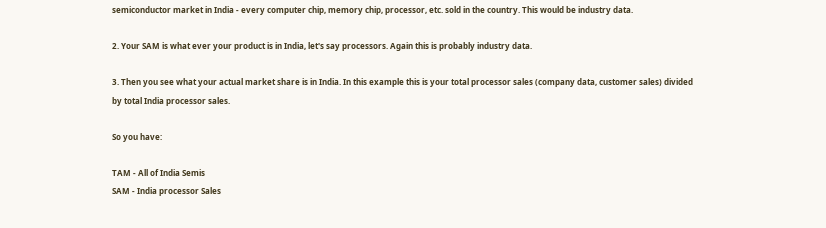semiconductor market in India - every computer chip, memory chip, processor, etc. sold in the country. This would be industry data.

2. Your SAM is what ever your product is in India, let's say processors. Again this is probably industry data.

3. Then you see what your actual market share is in India. In this example this is your total processor sales (company data, customer sales) divided by total India processor sales.

So you have:

TAM - All of India Semis
SAM - India processor Sales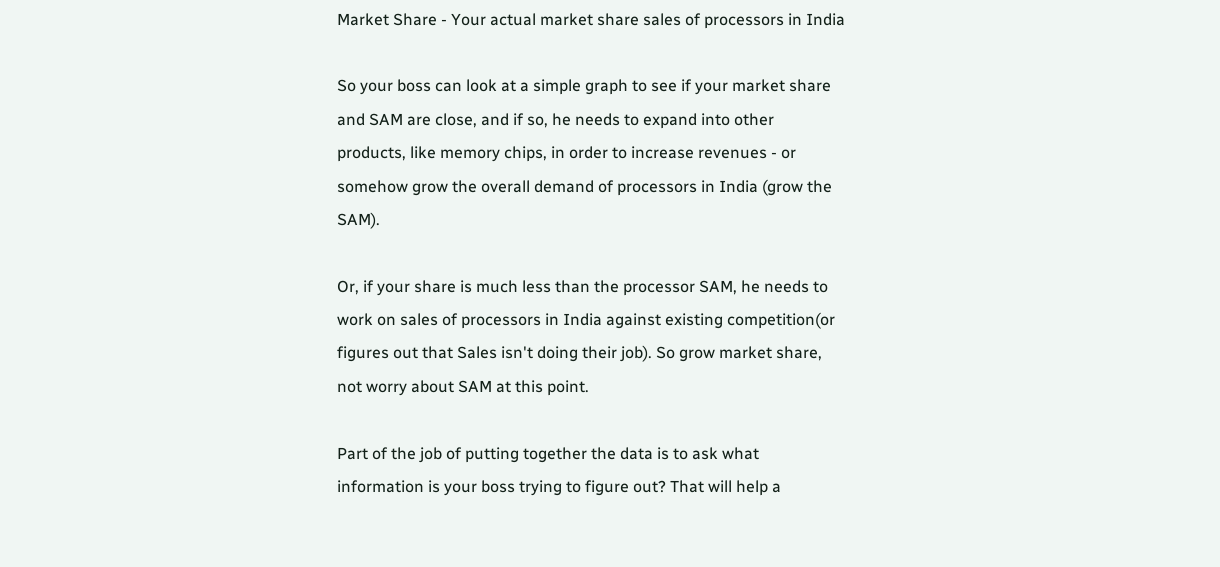Market Share - Your actual market share sales of processors in India

So your boss can look at a simple graph to see if your market share and SAM are close, and if so, he needs to expand into other products, like memory chips, in order to increase revenues - or somehow grow the overall demand of processors in India (grow the SAM).

Or, if your share is much less than the processor SAM, he needs to work on sales of processors in India against existing competition(or figures out that Sales isn't doing their job). So grow market share, not worry about SAM at this point.

Part of the job of putting together the data is to ask what information is your boss trying to figure out? That will help a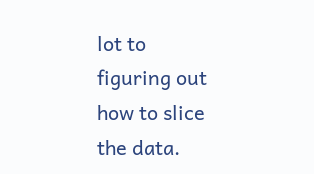lot to figuring out how to slice the data.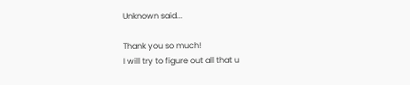Unknown said...

Thank you so much!
I will try to figure out all that u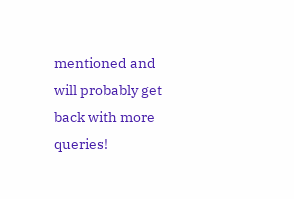mentioned and will probably get back with more queries!